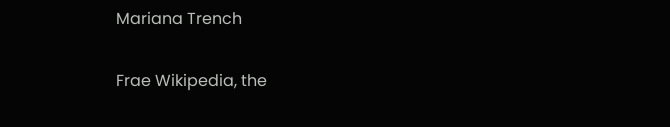Mariana Trench

Frae Wikipedia, the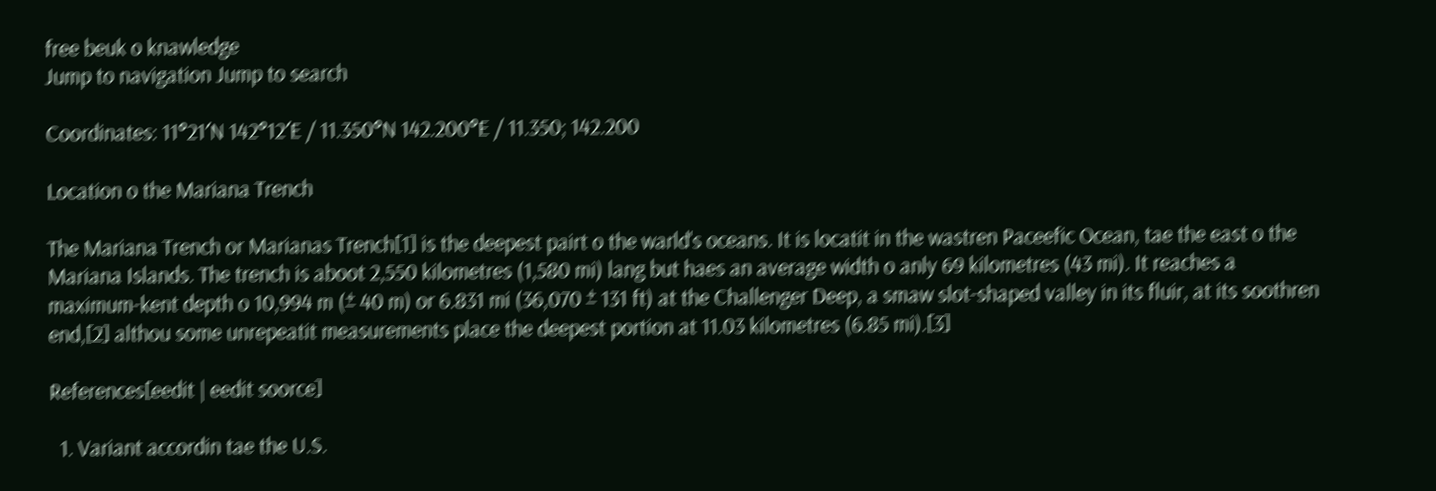free beuk o knawledge
Jump to navigation Jump to search

Coordinates: 11°21′N 142°12′E / 11.350°N 142.200°E / 11.350; 142.200

Location o the Mariana Trench

The Mariana Trench or Marianas Trench[1] is the deepest pairt o the warld's oceans. It is locatit in the wastren Paceefic Ocean, tae the east o the Mariana Islands. The trench is aboot 2,550 kilometres (1,580 mi) lang but haes an average width o anly 69 kilometres (43 mi). It reaches a maximum-kent depth o 10,994 m (± 40 m) or 6.831 mi (36,070 ± 131 ft) at the Challenger Deep, a smaw slot-shaped valley in its fluir, at its soothren end,[2] althou some unrepeatit measurements place the deepest portion at 11.03 kilometres (6.85 mi).[3]

References[eedit | eedit soorce]

  1. Variant accordin tae the U.S.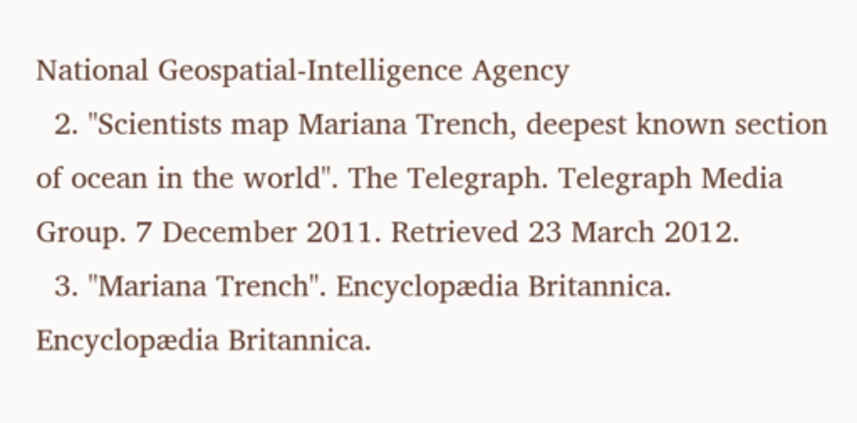National Geospatial-Intelligence Agency
  2. "Scientists map Mariana Trench, deepest known section of ocean in the world". The Telegraph. Telegraph Media Group. 7 December 2011. Retrieved 23 March 2012.
  3. "Mariana Trench". Encyclopædia Britannica. Encyclopædia Britannica.